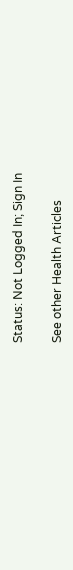Status: Not Logged In; Sign In

See other Health Articles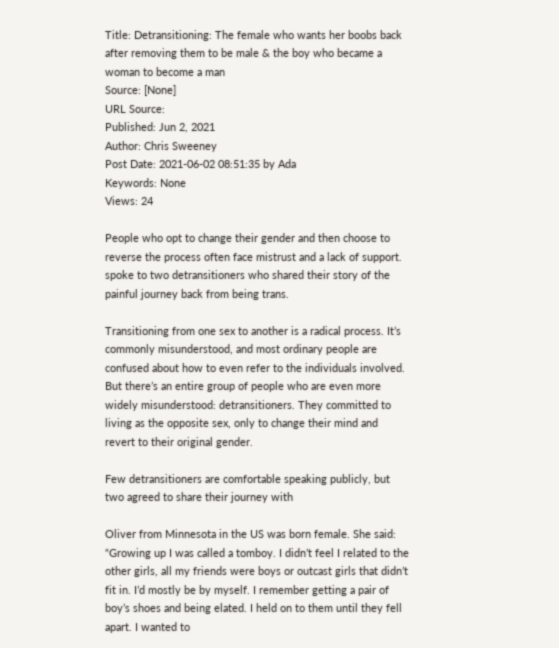Title: Detransitioning: The female who wants her boobs back after removing them to be male & the boy who became a woman to become a man
Source: [None]
URL Source:
Published: Jun 2, 2021
Author: Chris Sweeney
Post Date: 2021-06-02 08:51:35 by Ada
Keywords: None
Views: 24

People who opt to change their gender and then choose to reverse the process often face mistrust and a lack of support. spoke to two detransitioners who shared their story of the painful journey back from being trans.

Transitioning from one sex to another is a radical process. It’s commonly misunderstood, and most ordinary people are confused about how to even refer to the individuals involved. But there’s an entire group of people who are even more widely misunderstood: detransitioners. They committed to living as the opposite sex, only to change their mind and revert to their original gender.

Few detransitioners are comfortable speaking publicly, but two agreed to share their journey with

Oliver from Minnesota in the US was born female. She said: “Growing up I was called a tomboy. I didn’t feel I related to the other girls, all my friends were boys or outcast girls that didn’t fit in. I’d mostly be by myself. I remember getting a pair of boy’s shoes and being elated. I held on to them until they fell apart. I wanted to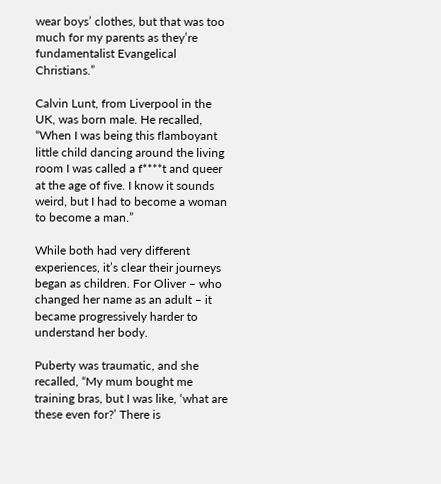wear boys’ clothes, but that was too much for my parents as they’re fundamentalist Evangelical Christians.”

Calvin Lunt, from Liverpool in the UK, was born male. He recalled, “When I was being this flamboyant little child dancing around the living room I was called a f****t and queer at the age of five. I know it sounds weird, but I had to become a woman to become a man.”

While both had very different experiences, it’s clear their journeys began as children. For Oliver – who changed her name as an adult – it became progressively harder to understand her body.

Puberty was traumatic, and she recalled, “My mum bought me training bras, but I was like, ‘what are these even for?’ There is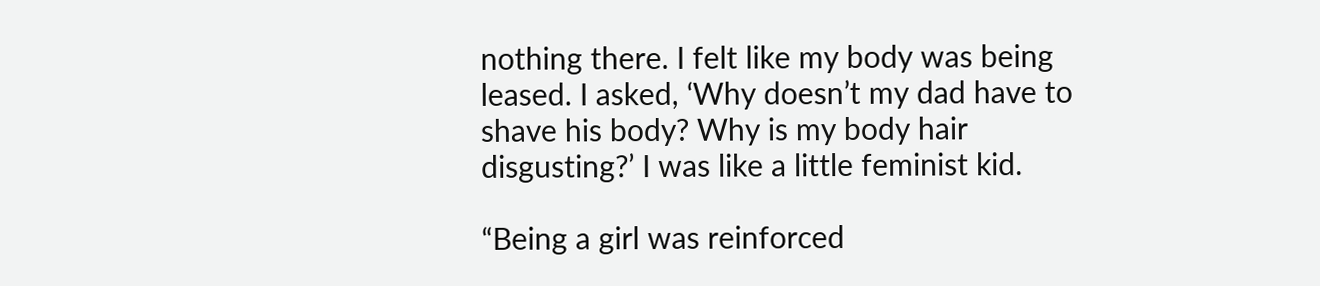nothing there. I felt like my body was being leased. I asked, ‘Why doesn’t my dad have to shave his body? Why is my body hair disgusting?’ I was like a little feminist kid.

“Being a girl was reinforced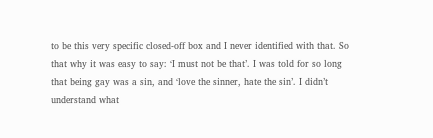to be this very specific closed-off box and I never identified with that. So that why it was easy to say: ‘I must not be that’. I was told for so long that being gay was a sin, and ‘love the sinner, hate the sin’. I didn’t understand what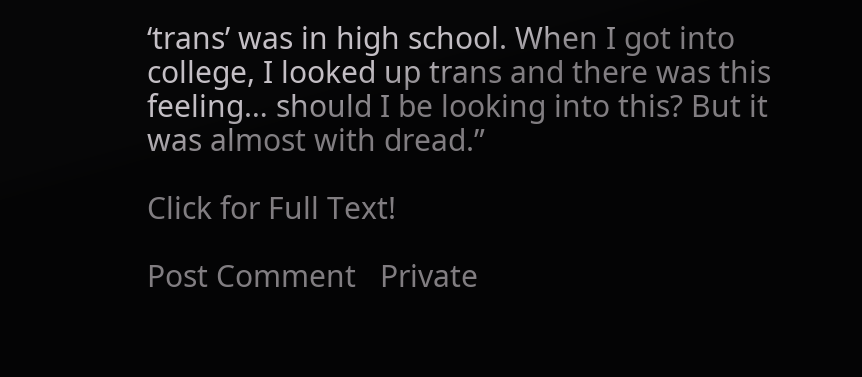‘trans’ was in high school. When I got into college, I looked up trans and there was this feeling… should I be looking into this? But it was almost with dread.”

Click for Full Text!

Post Comment   Private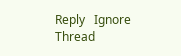Reply   Ignore Thread